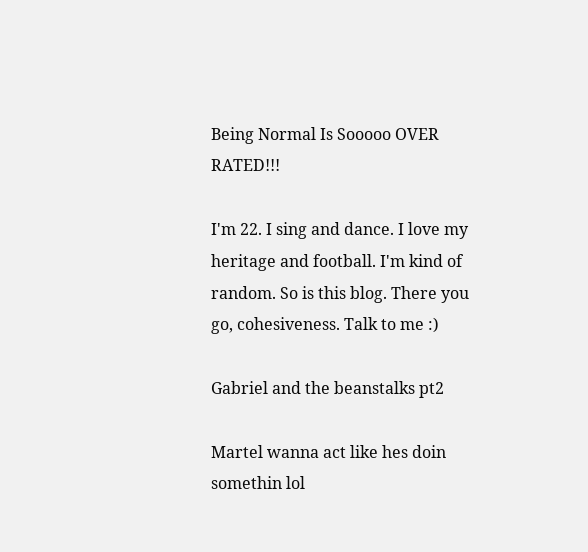Being Normal Is Sooooo OVER RATED!!!

I'm 22. I sing and dance. I love my heritage and football. I'm kind of random. So is this blog. There you go, cohesiveness. Talk to me :)

Gabriel and the beanstalks pt2

Martel wanna act like hes doin somethin lol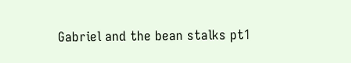Gabriel and the bean stalks pt1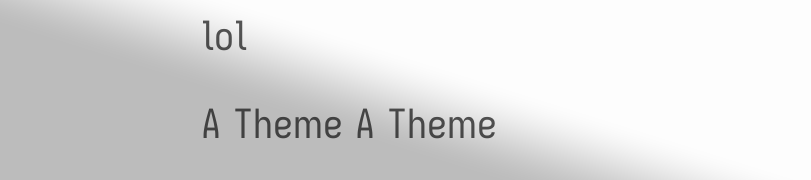lol

A Theme A Theme